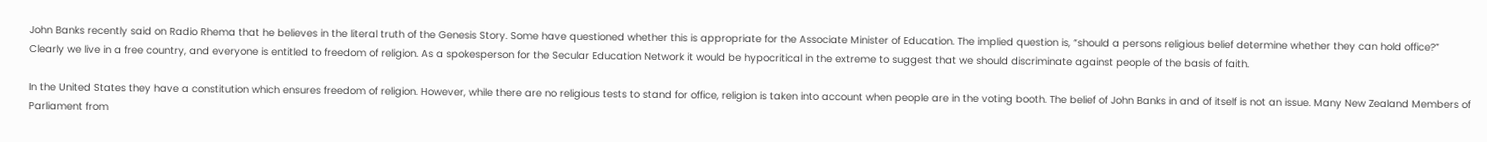John Banks recently said on Radio Rhema that he believes in the literal truth of the Genesis Story. Some have questioned whether this is appropriate for the Associate Minister of Education. The implied question is, “should a persons religious belief determine whether they can hold office?” Clearly we live in a free country, and everyone is entitled to freedom of religion. As a spokesperson for the Secular Education Network it would be hypocritical in the extreme to suggest that we should discriminate against people of the basis of faith.

In the United States they have a constitution which ensures freedom of religion. However, while there are no religious tests to stand for office, religion is taken into account when people are in the voting booth. The belief of John Banks in and of itself is not an issue. Many New Zealand Members of Parliament from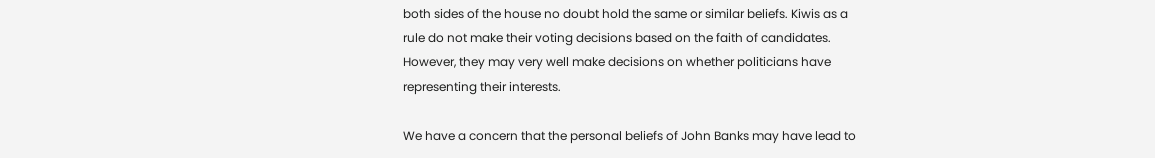both sides of the house no doubt hold the same or similar beliefs. Kiwis as a rule do not make their voting decisions based on the faith of candidates. However, they may very well make decisions on whether politicians have representing their interests.

We have a concern that the personal beliefs of John Banks may have lead to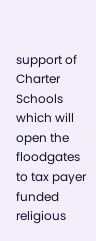support of Charter Schools which will open the floodgates to tax payer funded religious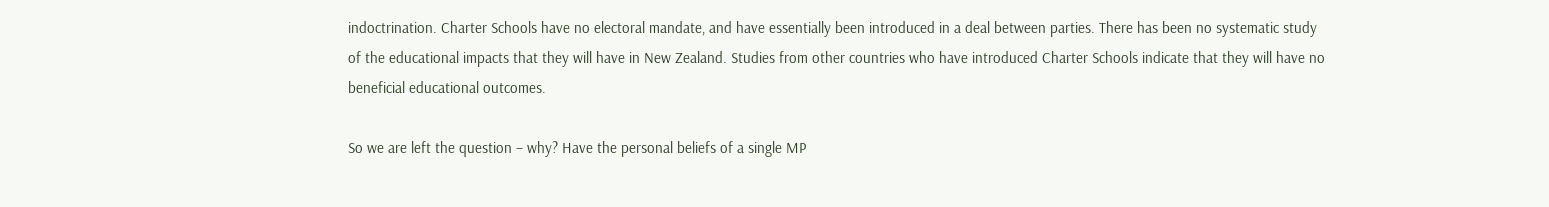indoctrination. Charter Schools have no electoral mandate, and have essentially been introduced in a deal between parties. There has been no systematic study of the educational impacts that they will have in New Zealand. Studies from other countries who have introduced Charter Schools indicate that they will have no beneficial educational outcomes.

So we are left the question – why? Have the personal beliefs of a single MP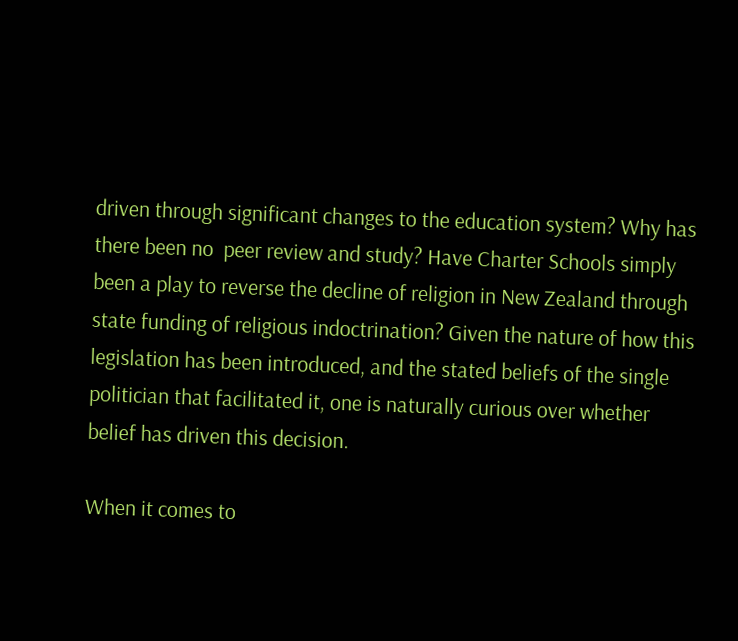driven through significant changes to the education system? Why has there been no  peer review and study? Have Charter Schools simply been a play to reverse the decline of religion in New Zealand through state funding of religious indoctrination? Given the nature of how this legislation has been introduced, and the stated beliefs of the single politician that facilitated it, one is naturally curious over whether belief has driven this decision.

When it comes to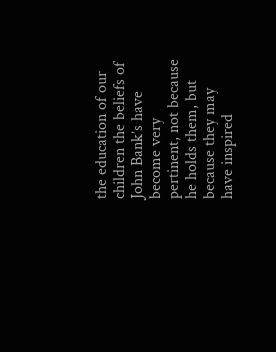the education of our children the beliefs of John Bank’s have become very pertinent, not because he holds them, but because they may have inspired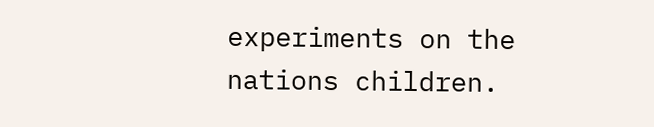experiments on the nations children.